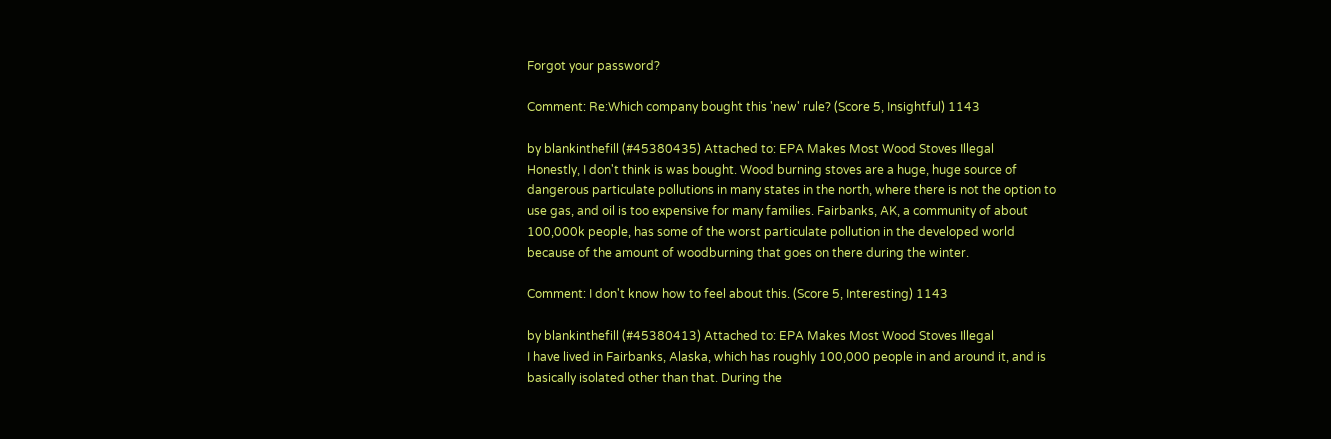Forgot your password?

Comment: Re:Which company bought this 'new' rule? (Score 5, Insightful) 1143

by blankinthefill (#45380435) Attached to: EPA Makes Most Wood Stoves Illegal
Honestly, I don't think is was bought. Wood burning stoves are a huge, huge source of dangerous particulate pollutions in many states in the north, where there is not the option to use gas, and oil is too expensive for many families. Fairbanks, AK, a community of about 100,000k people, has some of the worst particulate pollution in the developed world because of the amount of woodburning that goes on there during the winter.

Comment: I don't know how to feel about this. (Score 5, Interesting) 1143

by blankinthefill (#45380413) Attached to: EPA Makes Most Wood Stoves Illegal
I have lived in Fairbanks, Alaska, which has roughly 100,000 people in and around it, and is basically isolated other than that. During the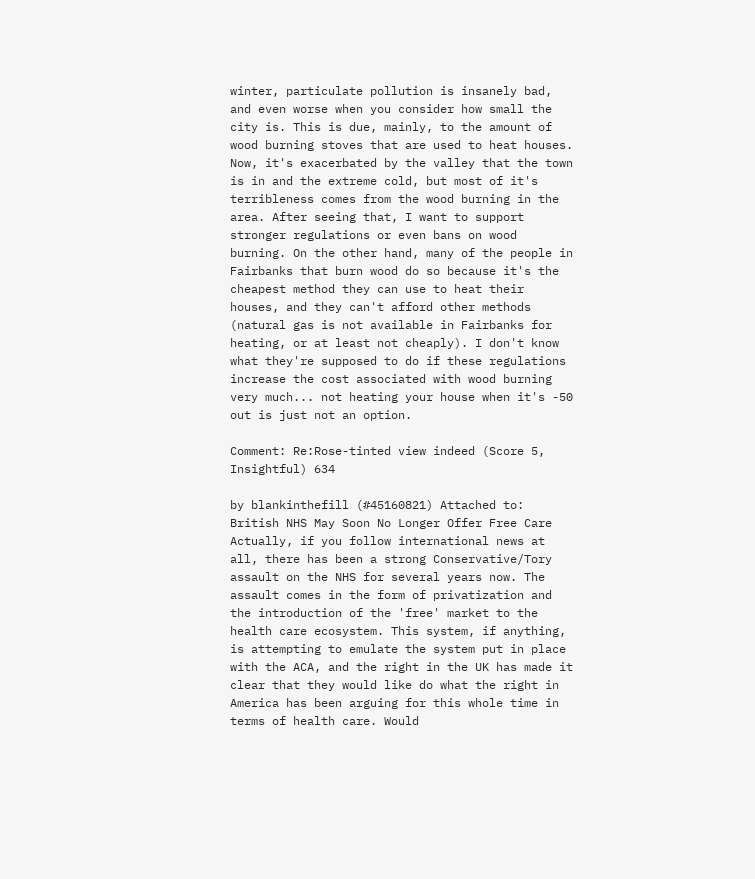winter, particulate pollution is insanely bad, and even worse when you consider how small the city is. This is due, mainly, to the amount of wood burning stoves that are used to heat houses. Now, it's exacerbated by the valley that the town is in and the extreme cold, but most of it's terribleness comes from the wood burning in the area. After seeing that, I want to support stronger regulations or even bans on wood burning. On the other hand, many of the people in Fairbanks that burn wood do so because it's the cheapest method they can use to heat their houses, and they can't afford other methods (natural gas is not available in Fairbanks for heating, or at least not cheaply). I don't know what they're supposed to do if these regulations increase the cost associated with wood burning very much... not heating your house when it's -50 out is just not an option.

Comment: Re:Rose-tinted view indeed (Score 5, Insightful) 634

by blankinthefill (#45160821) Attached to: British NHS May Soon No Longer Offer Free Care
Actually, if you follow international news at all, there has been a strong Conservative/Tory assault on the NHS for several years now. The assault comes in the form of privatization and the introduction of the 'free' market to the health care ecosystem. This system, if anything, is attempting to emulate the system put in place with the ACA, and the right in the UK has made it clear that they would like do what the right in America has been arguing for this whole time in terms of health care. Would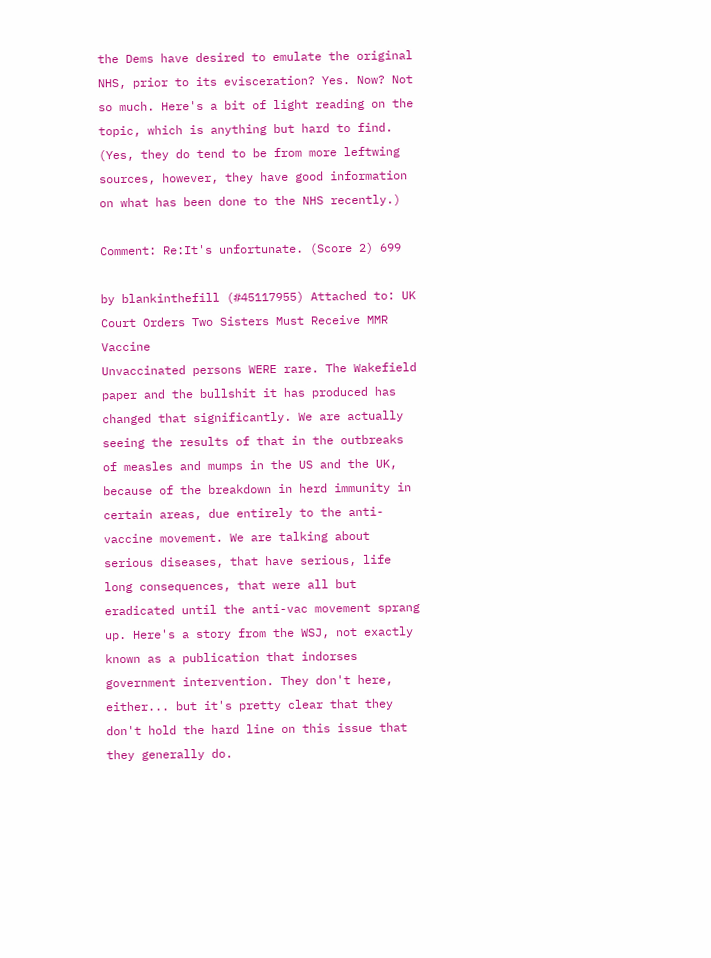the Dems have desired to emulate the original NHS, prior to its evisceration? Yes. Now? Not so much. Here's a bit of light reading on the topic, which is anything but hard to find. (Yes, they do tend to be from more leftwing sources, however, they have good information on what has been done to the NHS recently.)

Comment: Re:It's unfortunate. (Score 2) 699

by blankinthefill (#45117955) Attached to: UK Court Orders Two Sisters Must Receive MMR Vaccine
Unvaccinated persons WERE rare. The Wakefield paper and the bullshit it has produced has changed that significantly. We are actually seeing the results of that in the outbreaks of measles and mumps in the US and the UK, because of the breakdown in herd immunity in certain areas, due entirely to the anti-vaccine movement. We are talking about serious diseases, that have serious, life long consequences, that were all but eradicated until the anti-vac movement sprang up. Here's a story from the WSJ, not exactly known as a publication that indorses government intervention. They don't here, either... but it's pretty clear that they don't hold the hard line on this issue that they generally do.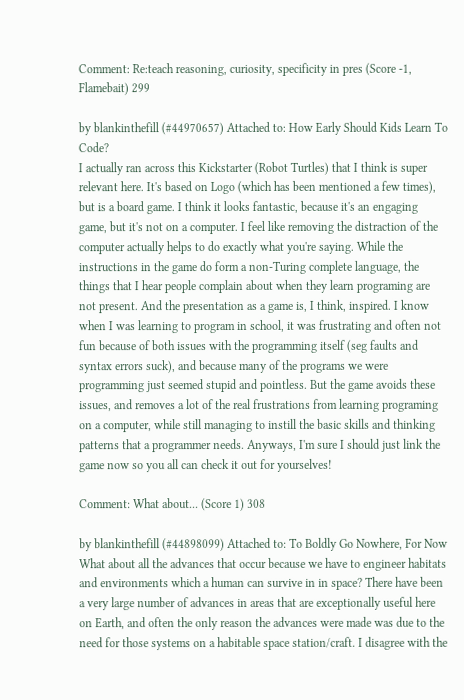Comment: Re:teach reasoning, curiosity, specificity in pres (Score -1, Flamebait) 299

by blankinthefill (#44970657) Attached to: How Early Should Kids Learn To Code?
I actually ran across this Kickstarter (Robot Turtles) that I think is super relevant here. It's based on Logo (which has been mentioned a few times), but is a board game. I think it looks fantastic, because it's an engaging game, but it's not on a computer. I feel like removing the distraction of the computer actually helps to do exactly what you're saying. While the instructions in the game do form a non-Turing complete language, the things that I hear people complain about when they learn programing are not present. And the presentation as a game is, I think, inspired. I know when I was learning to program in school, it was frustrating and often not fun because of both issues with the programming itself (seg faults and syntax errors suck), and because many of the programs we were programming just seemed stupid and pointless. But the game avoids these issues, and removes a lot of the real frustrations from learning programing on a computer, while still managing to instill the basic skills and thinking patterns that a programmer needs. Anyways, I'm sure I should just link the game now so you all can check it out for yourselves!

Comment: What about... (Score 1) 308

by blankinthefill (#44898099) Attached to: To Boldly Go Nowhere, For Now
What about all the advances that occur because we have to engineer habitats and environments which a human can survive in in space? There have been a very large number of advances in areas that are exceptionally useful here on Earth, and often the only reason the advances were made was due to the need for those systems on a habitable space station/craft. I disagree with the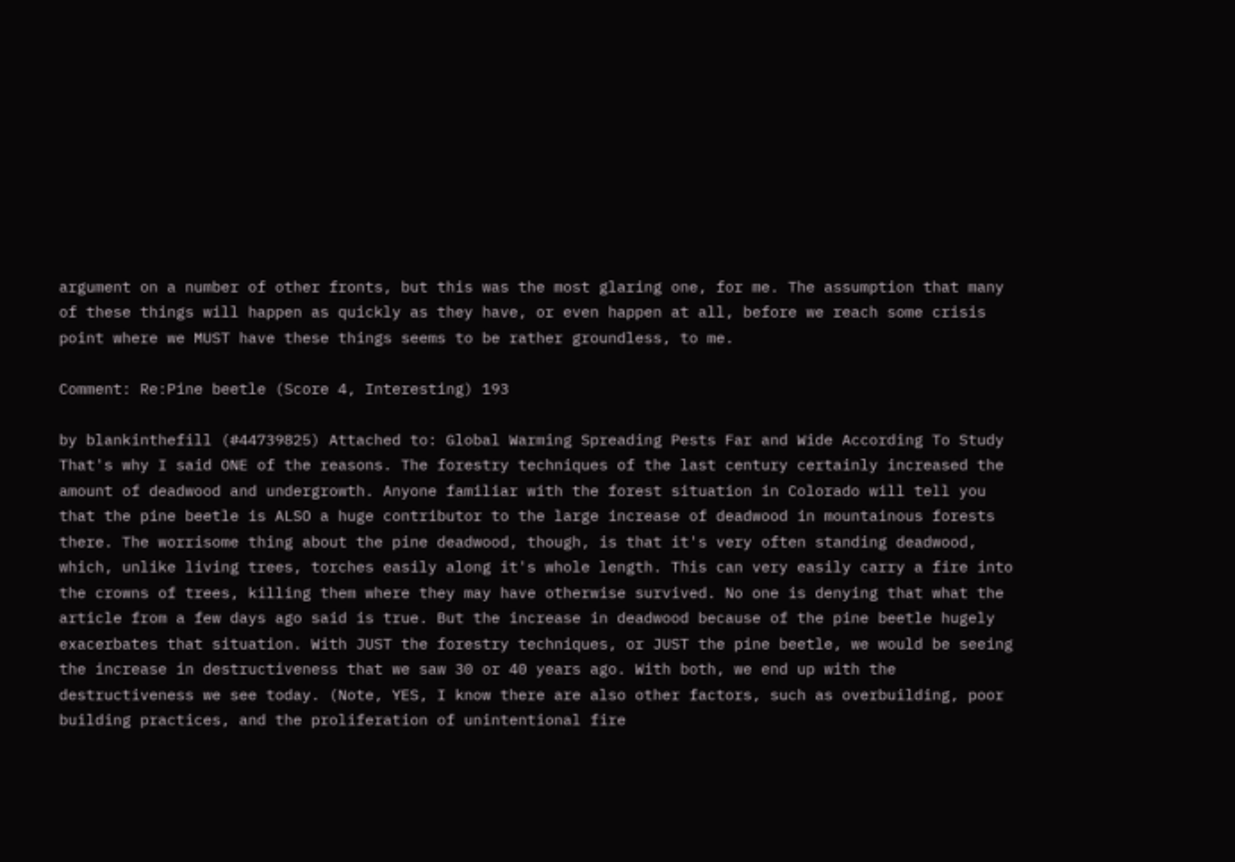argument on a number of other fronts, but this was the most glaring one, for me. The assumption that many of these things will happen as quickly as they have, or even happen at all, before we reach some crisis point where we MUST have these things seems to be rather groundless, to me.

Comment: Re:Pine beetle (Score 4, Interesting) 193

by blankinthefill (#44739825) Attached to: Global Warming Spreading Pests Far and Wide According To Study
That's why I said ONE of the reasons. The forestry techniques of the last century certainly increased the amount of deadwood and undergrowth. Anyone familiar with the forest situation in Colorado will tell you that the pine beetle is ALSO a huge contributor to the large increase of deadwood in mountainous forests there. The worrisome thing about the pine deadwood, though, is that it's very often standing deadwood, which, unlike living trees, torches easily along it's whole length. This can very easily carry a fire into the crowns of trees, killing them where they may have otherwise survived. No one is denying that what the article from a few days ago said is true. But the increase in deadwood because of the pine beetle hugely exacerbates that situation. With JUST the forestry techniques, or JUST the pine beetle, we would be seeing the increase in destructiveness that we saw 30 or 40 years ago. With both, we end up with the destructiveness we see today. (Note, YES, I know there are also other factors, such as overbuilding, poor building practices, and the proliferation of unintentional fire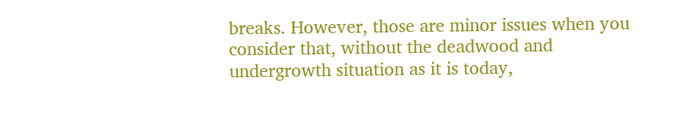breaks. However, those are minor issues when you consider that, without the deadwood and undergrowth situation as it is today,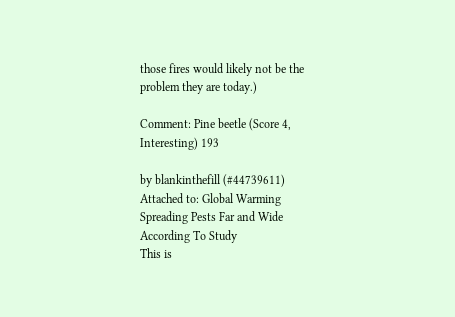those fires would likely not be the problem they are today.)

Comment: Pine beetle (Score 4, Interesting) 193

by blankinthefill (#44739611) Attached to: Global Warming Spreading Pests Far and Wide According To Study
This is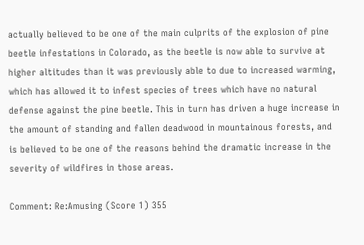actually believed to be one of the main culprits of the explosion of pine beetle infestations in Colorado, as the beetle is now able to survive at higher altitudes than it was previously able to due to increased warming, which has allowed it to infest species of trees which have no natural defense against the pine beetle. This in turn has driven a huge increase in the amount of standing and fallen deadwood in mountainous forests, and is believed to be one of the reasons behind the dramatic increase in the severity of wildfires in those areas.

Comment: Re:Amusing (Score 1) 355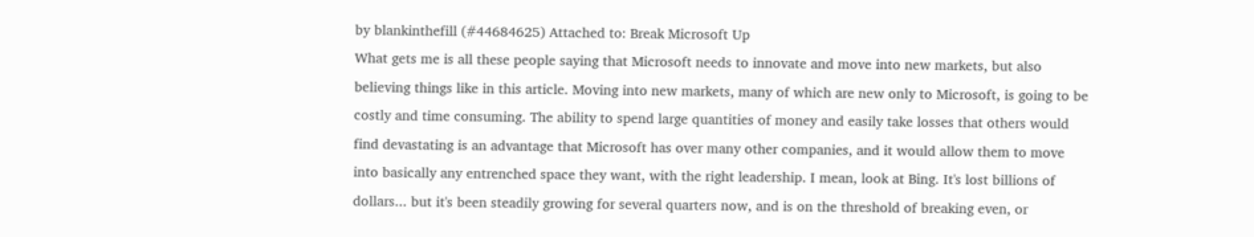by blankinthefill (#44684625) Attached to: Break Microsoft Up
What gets me is all these people saying that Microsoft needs to innovate and move into new markets, but also believing things like in this article. Moving into new markets, many of which are new only to Microsoft, is going to be costly and time consuming. The ability to spend large quantities of money and easily take losses that others would find devastating is an advantage that Microsoft has over many other companies, and it would allow them to move into basically any entrenched space they want, with the right leadership. I mean, look at Bing. It's lost billions of dollars... but it's been steadily growing for several quarters now, and is on the threshold of breaking even, or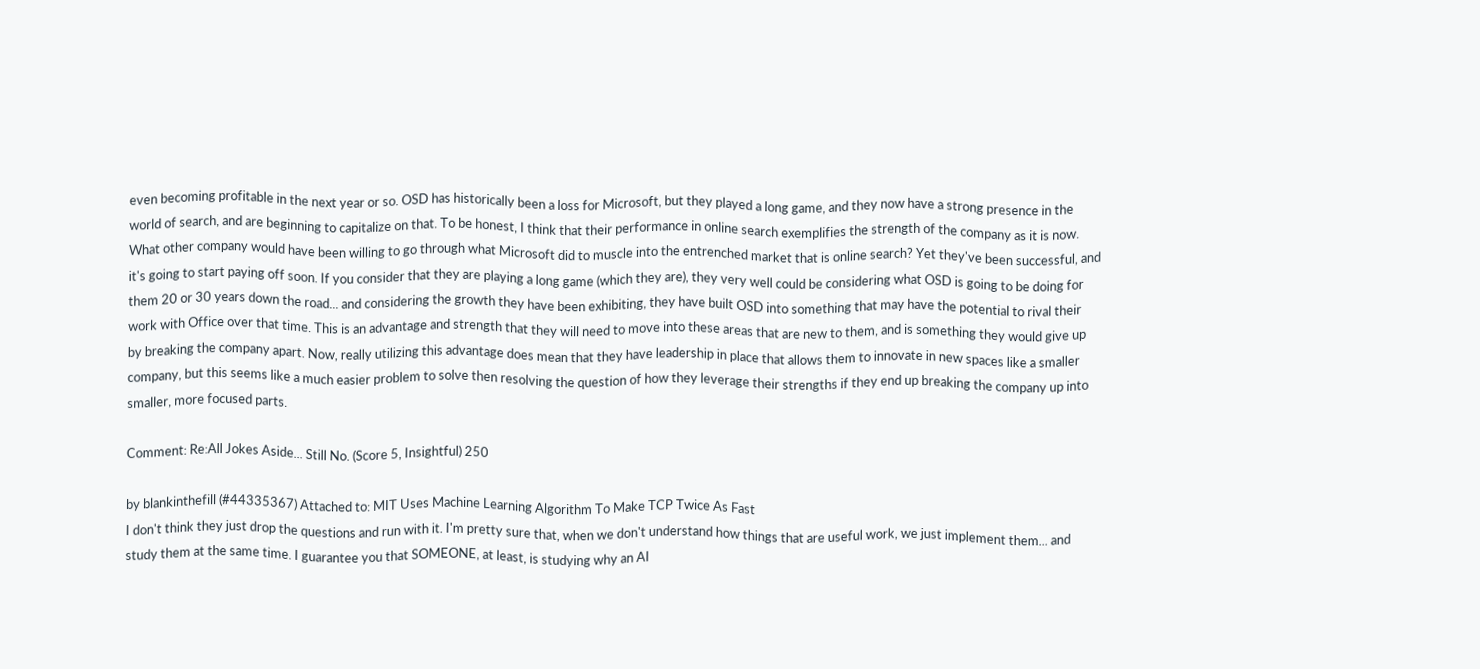even becoming profitable in the next year or so. OSD has historically been a loss for Microsoft, but they played a long game, and they now have a strong presence in the world of search, and are beginning to capitalize on that. To be honest, I think that their performance in online search exemplifies the strength of the company as it is now. What other company would have been willing to go through what Microsoft did to muscle into the entrenched market that is online search? Yet they've been successful, and it's going to start paying off soon. If you consider that they are playing a long game (which they are), they very well could be considering what OSD is going to be doing for them 20 or 30 years down the road... and considering the growth they have been exhibiting, they have built OSD into something that may have the potential to rival their work with Office over that time. This is an advantage and strength that they will need to move into these areas that are new to them, and is something they would give up by breaking the company apart. Now, really utilizing this advantage does mean that they have leadership in place that allows them to innovate in new spaces like a smaller company, but this seems like a much easier problem to solve then resolving the question of how they leverage their strengths if they end up breaking the company up into smaller, more focused parts.

Comment: Re:All Jokes Aside... Still No. (Score 5, Insightful) 250

by blankinthefill (#44335367) Attached to: MIT Uses Machine Learning Algorithm To Make TCP Twice As Fast
I don't think they just drop the questions and run with it. I'm pretty sure that, when we don't understand how things that are useful work, we just implement them... and study them at the same time. I guarantee you that SOMEONE, at least, is studying why an AI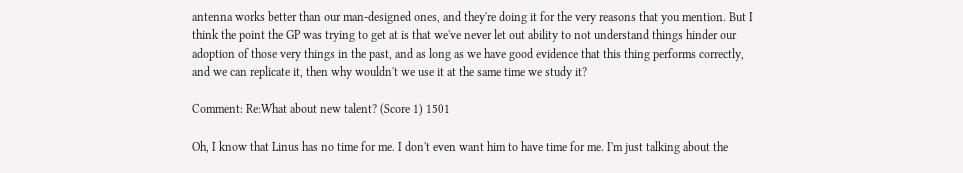antenna works better than our man-designed ones, and they're doing it for the very reasons that you mention. But I think the point the GP was trying to get at is that we've never let out ability to not understand things hinder our adoption of those very things in the past, and as long as we have good evidence that this thing performs correctly, and we can replicate it, then why wouldn't we use it at the same time we study it?

Comment: Re:What about new talent? (Score 1) 1501

Oh, I know that Linus has no time for me. I don't even want him to have time for me. I'm just talking about the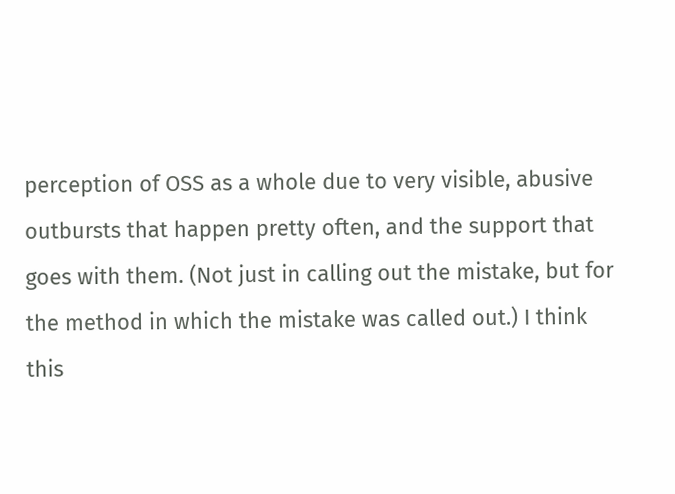perception of OSS as a whole due to very visible, abusive outbursts that happen pretty often, and the support that goes with them. (Not just in calling out the mistake, but for the method in which the mistake was called out.) I think this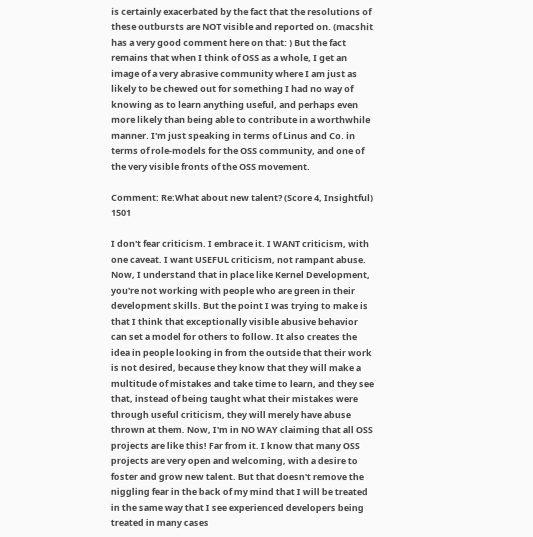is certainly exacerbated by the fact that the resolutions of these outbursts are NOT visible and reported on. (macshit has a very good comment here on that: ) But the fact remains that when I think of OSS as a whole, I get an image of a very abrasive community where I am just as likely to be chewed out for something I had no way of knowing as to learn anything useful, and perhaps even more likely than being able to contribute in a worthwhile manner. I'm just speaking in terms of Linus and Co. in terms of role-models for the OSS community, and one of the very visible fronts of the OSS movement.

Comment: Re:What about new talent? (Score 4, Insightful) 1501

I don't fear criticism. I embrace it. I WANT criticism, with one caveat. I want USEFUL criticism, not rampant abuse. Now, I understand that in place like Kernel Development, you're not working with people who are green in their development skills. But the point I was trying to make is that I think that exceptionally visible abusive behavior can set a model for others to follow. It also creates the idea in people looking in from the outside that their work is not desired, because they know that they will make a multitude of mistakes and take time to learn, and they see that, instead of being taught what their mistakes were through useful criticism, they will merely have abuse thrown at them. Now, I'm in NO WAY claiming that all OSS projects are like this! Far from it. I know that many OSS projects are very open and welcoming, with a desire to foster and grow new talent. But that doesn't remove the niggling fear in the back of my mind that I will be treated in the same way that I see experienced developers being treated in many cases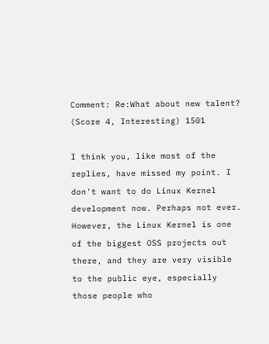Comment: Re:What about new talent? (Score 4, Interesting) 1501

I think you, like most of the replies, have missed my point. I don't want to do Linux Kernel development now. Perhaps not ever. However, the Linux Kernel is one of the biggest OSS projects out there, and they are very visible to the public eye, especially those people who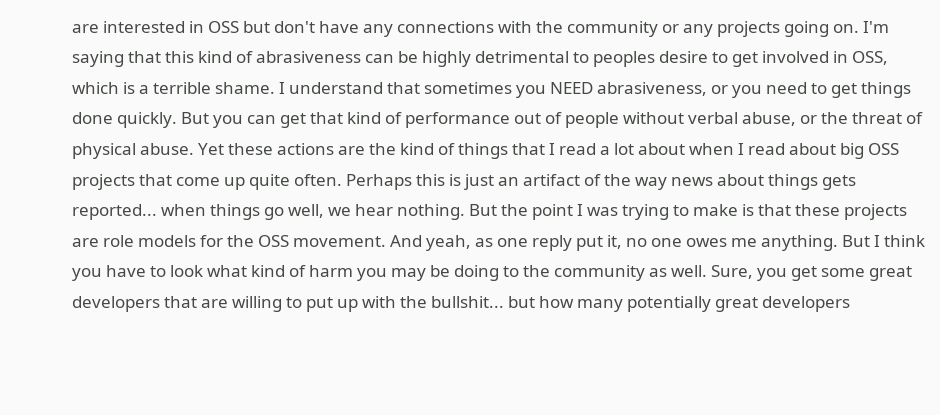are interested in OSS but don't have any connections with the community or any projects going on. I'm saying that this kind of abrasiveness can be highly detrimental to peoples desire to get involved in OSS, which is a terrible shame. I understand that sometimes you NEED abrasiveness, or you need to get things done quickly. But you can get that kind of performance out of people without verbal abuse, or the threat of physical abuse. Yet these actions are the kind of things that I read a lot about when I read about big OSS projects that come up quite often. Perhaps this is just an artifact of the way news about things gets reported... when things go well, we hear nothing. But the point I was trying to make is that these projects are role models for the OSS movement. And yeah, as one reply put it, no one owes me anything. But I think you have to look what kind of harm you may be doing to the community as well. Sure, you get some great developers that are willing to put up with the bullshit... but how many potentially great developers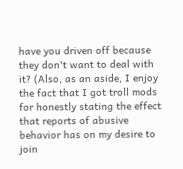have you driven off because they don't want to deal with it? (Also, as an aside, I enjoy the fact that I got troll mods for honestly stating the effect that reports of abusive behavior has on my desire to join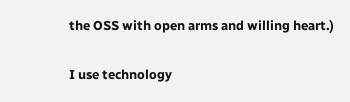the OSS with open arms and willing heart.)

I use technology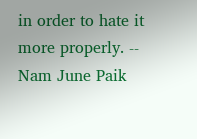in order to hate it more properly. -- Nam June Paik